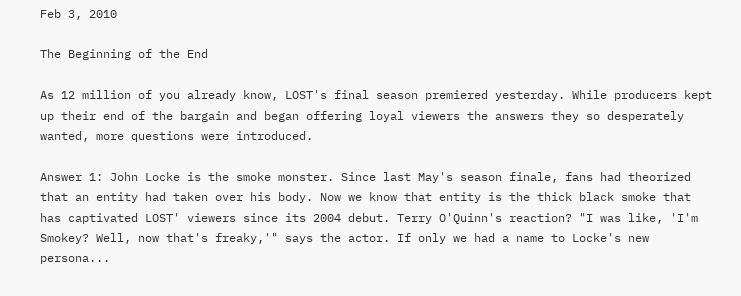Feb 3, 2010

The Beginning of the End

As 12 million of you already know, LOST's final season premiered yesterday. While producers kept up their end of the bargain and began offering loyal viewers the answers they so desperately wanted, more questions were introduced.

Answer 1: John Locke is the smoke monster. Since last May's season finale, fans had theorized that an entity had taken over his body. Now we know that entity is the thick black smoke that has captivated LOST' viewers since its 2004 debut. Terry O'Quinn's reaction? "I was like, 'I'm Smokey? Well, now that's freaky,'" says the actor. If only we had a name to Locke's new persona...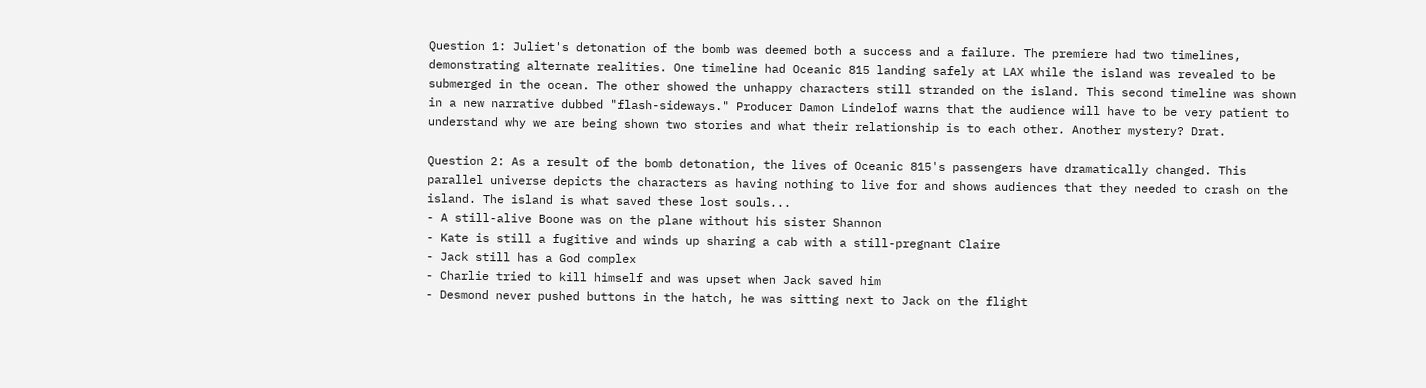Question 1: Juliet's detonation of the bomb was deemed both a success and a failure. The premiere had two timelines, demonstrating alternate realities. One timeline had Oceanic 815 landing safely at LAX while the island was revealed to be submerged in the ocean. The other showed the unhappy characters still stranded on the island. This second timeline was shown in a new narrative dubbed "flash-sideways." Producer Damon Lindelof warns that the audience will have to be very patient to understand why we are being shown two stories and what their relationship is to each other. Another mystery? Drat.

Question 2: As a result of the bomb detonation, the lives of Oceanic 815's passengers have dramatically changed. This parallel universe depicts the characters as having nothing to live for and shows audiences that they needed to crash on the island. The island is what saved these lost souls...
- A still-alive Boone was on the plane without his sister Shannon
- Kate is still a fugitive and winds up sharing a cab with a still-pregnant Claire
- Jack still has a God complex
- Charlie tried to kill himself and was upset when Jack saved him
- Desmond never pushed buttons in the hatch, he was sitting next to Jack on the flight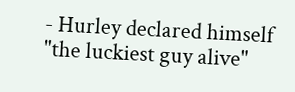- Hurley declared himself "the luckiest guy alive"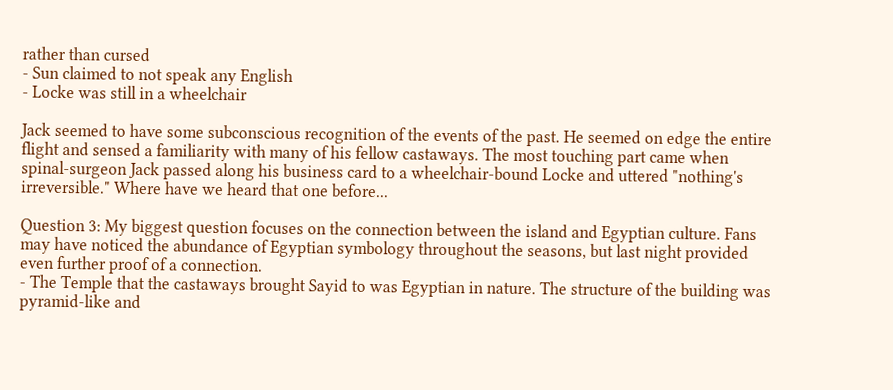rather than cursed
- Sun claimed to not speak any English
- Locke was still in a wheelchair

Jack seemed to have some subconscious recognition of the events of the past. He seemed on edge the entire flight and sensed a familiarity with many of his fellow castaways. The most touching part came when spinal-surgeon Jack passed along his business card to a wheelchair-bound Locke and uttered "nothing's irreversible." Where have we heard that one before...

Question 3: My biggest question focuses on the connection between the island and Egyptian culture. Fans may have noticed the abundance of Egyptian symbology throughout the seasons, but last night provided even further proof of a connection.
- The Temple that the castaways brought Sayid to was Egyptian in nature. The structure of the building was pyramid-like and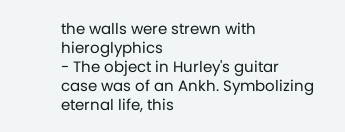the walls were strewn with hieroglyphics
- The object in Hurley's guitar case was of an Ankh. Symbolizing eternal life, this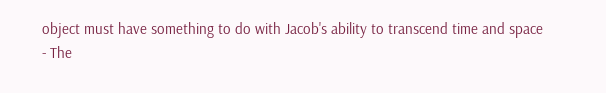object must have something to do with Jacob's ability to transcend time and space
- The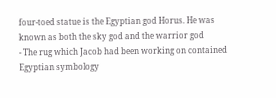four-toed statue is the Egyptian god Horus. He was known as both the sky god and the warrior god
- The rug which Jacob had been working on contained Egyptian symbology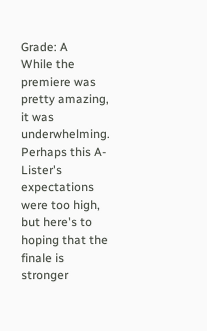Grade: A
While the premiere was pretty amazing, it was underwhelming. Perhaps this A-Lister's expectations were too high, but here's to hoping that the finale is stronger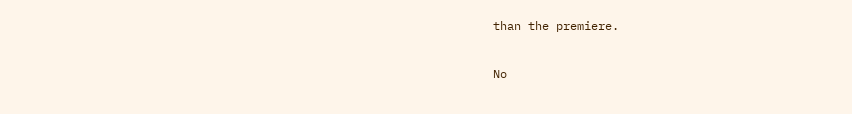than the premiere.

No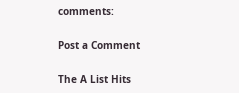comments:

Post a Comment

The A List Hits